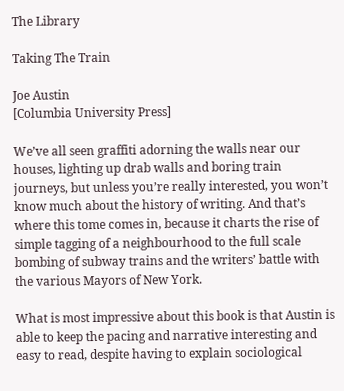The Library

Taking The Train

Joe Austin
[Columbia University Press]

We’ve all seen graffiti adorning the walls near our houses, lighting up drab walls and boring train journeys, but unless you’re really interested, you won’t know much about the history of writing. And that’s where this tome comes in, because it charts the rise of simple tagging of a neighbourhood to the full scale bombing of subway trains and the writers’ battle with the various Mayors of New York.

What is most impressive about this book is that Austin is able to keep the pacing and narrative interesting and easy to read, despite having to explain sociological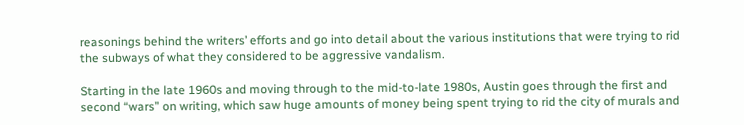reasonings behind the writers’ efforts and go into detail about the various institutions that were trying to rid the subways of what they considered to be aggressive vandalism.

Starting in the late 1960s and moving through to the mid-to-late 1980s, Austin goes through the first and second “wars” on writing, which saw huge amounts of money being spent trying to rid the city of murals and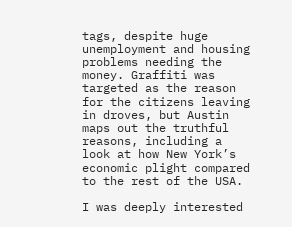tags, despite huge unemployment and housing problems needing the money. Graffiti was targeted as the reason for the citizens leaving in droves, but Austin maps out the truthful reasons, including a look at how New York’s economic plight compared to the rest of the USA.

I was deeply interested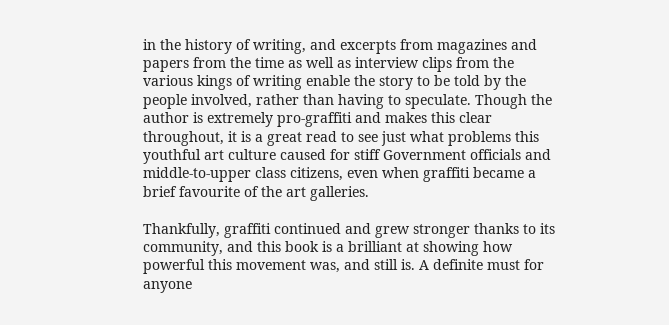in the history of writing, and excerpts from magazines and papers from the time as well as interview clips from the various kings of writing enable the story to be told by the people involved, rather than having to speculate. Though the author is extremely pro-graffiti and makes this clear throughout, it is a great read to see just what problems this youthful art culture caused for stiff Government officials and middle-to-upper class citizens, even when graffiti became a brief favourite of the art galleries.

Thankfully, graffiti continued and grew stronger thanks to its community, and this book is a brilliant at showing how powerful this movement was, and still is. A definite must for anyone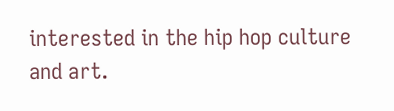interested in the hip hop culture and art.